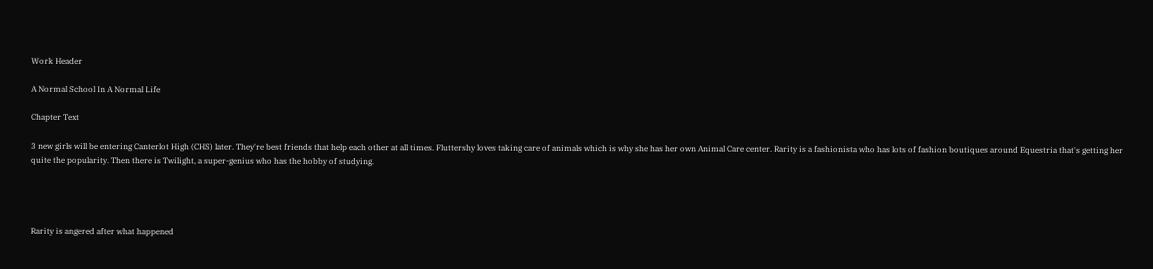Work Header

A Normal School In A Normal Life

Chapter Text

3 new girls will be entering Canterlot High (CHS) later. They're best friends that help each other at all times. Fluttershy loves taking care of animals which is why she has her own Animal Care center. Rarity is a fashionista who has lots of fashion boutiques around Equestria that's getting her quite the popularity. Then there is Twilight, a super-genius who has the hobby of studying.




Rarity is angered after what happened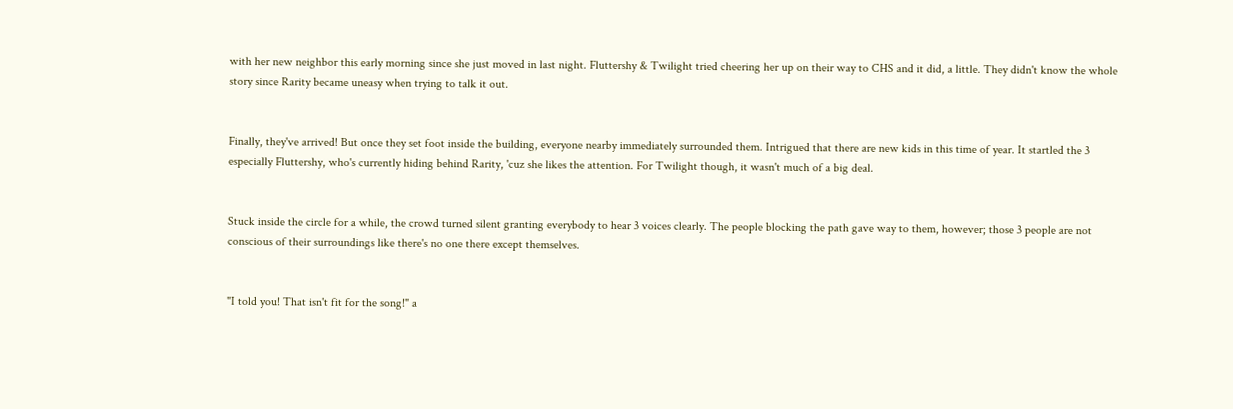with her new neighbor this early morning since she just moved in last night. Fluttershy & Twilight tried cheering her up on their way to CHS and it did, a little. They didn't know the whole story since Rarity became uneasy when trying to talk it out.


Finally, they've arrived! But once they set foot inside the building, everyone nearby immediately surrounded them. Intrigued that there are new kids in this time of year. It startled the 3 especially Fluttershy, who's currently hiding behind Rarity, 'cuz she likes the attention. For Twilight though, it wasn't much of a big deal.


Stuck inside the circle for a while, the crowd turned silent granting everybody to hear 3 voices clearly. The people blocking the path gave way to them, however; those 3 people are not conscious of their surroundings like there's no one there except themselves.


"I told you! That isn't fit for the song!" a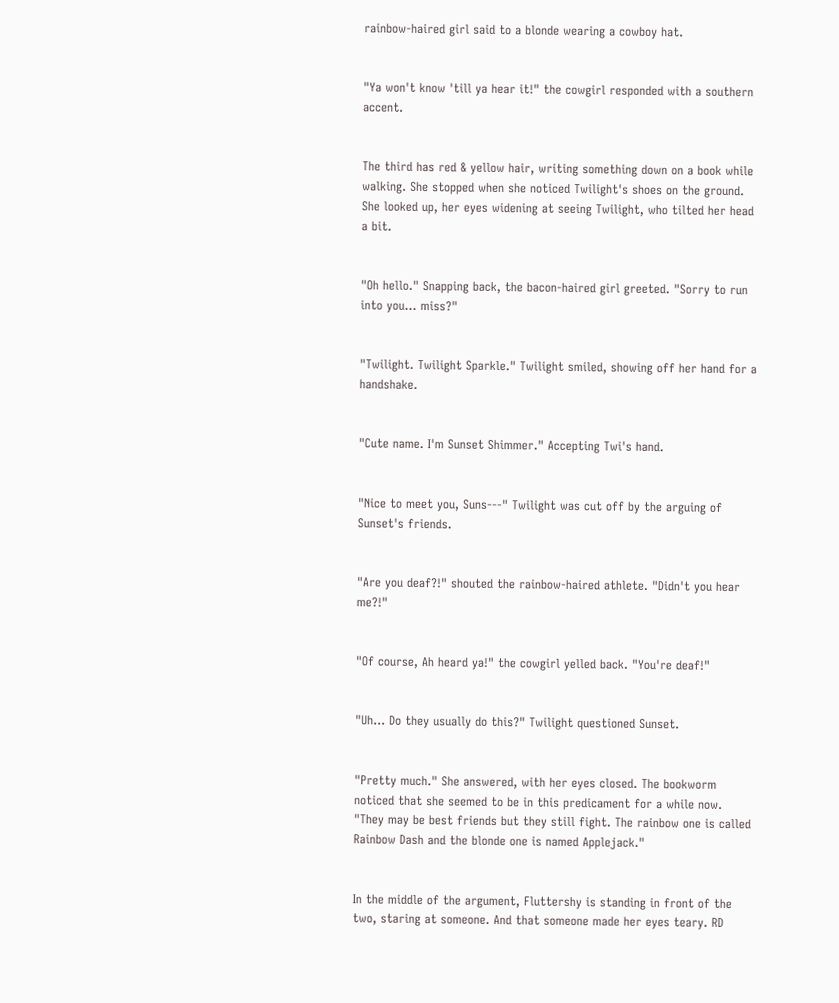rainbow-haired girl said to a blonde wearing a cowboy hat.


"Ya won't know 'till ya hear it!" the cowgirl responded with a southern accent.


The third has red & yellow hair, writing something down on a book while walking. She stopped when she noticed Twilight's shoes on the ground. She looked up, her eyes widening at seeing Twilight, who tilted her head a bit.


"Oh hello." Snapping back, the bacon-haired girl greeted. "Sorry to run into you... miss?"


"Twilight. Twilight Sparkle." Twilight smiled, showing off her hand for a handshake.


"Cute name. I'm Sunset Shimmer." Accepting Twi's hand.


"Nice to meet you, Suns---" Twilight was cut off by the arguing of Sunset's friends.


"Are you deaf?!" shouted the rainbow-haired athlete. "Didn't you hear me?!"


"Of course, Ah heard ya!" the cowgirl yelled back. "You're deaf!"


"Uh... Do they usually do this?" Twilight questioned Sunset.


"Pretty much." She answered, with her eyes closed. The bookworm noticed that she seemed to be in this predicament for a while now. "They may be best friends but they still fight. The rainbow one is called Rainbow Dash and the blonde one is named Applejack."


In the middle of the argument, Fluttershy is standing in front of the two, staring at someone. And that someone made her eyes teary. RD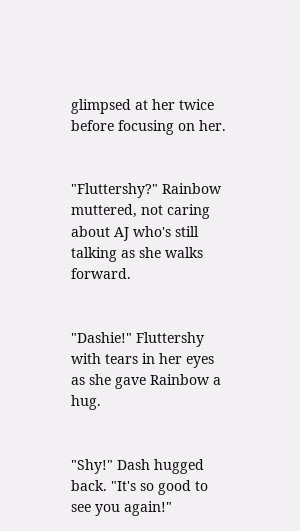glimpsed at her twice before focusing on her.


"Fluttershy?" Rainbow muttered, not caring about AJ who's still talking as she walks forward.


"Dashie!" Fluttershy with tears in her eyes as she gave Rainbow a hug.


"Shy!" Dash hugged back. "It's so good to see you again!"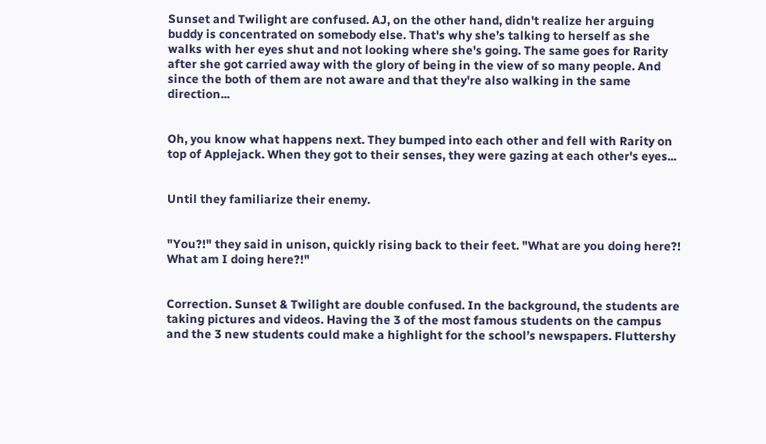Sunset and Twilight are confused. AJ, on the other hand, didn't realize her arguing buddy is concentrated on somebody else. That's why she’s talking to herself as she walks with her eyes shut and not looking where she's going. The same goes for Rarity after she got carried away with the glory of being in the view of so many people. And since the both of them are not aware and that they're also walking in the same direction...


Oh, you know what happens next. They bumped into each other and fell with Rarity on top of Applejack. When they got to their senses, they were gazing at each other's eyes...


Until they familiarize their enemy.


"You?!" they said in unison, quickly rising back to their feet. "What are you doing here?! What am I doing here?!"


Correction. Sunset & Twilight are double confused. In the background, the students are taking pictures and videos. Having the 3 of the most famous students on the campus and the 3 new students could make a highlight for the school’s newspapers. Fluttershy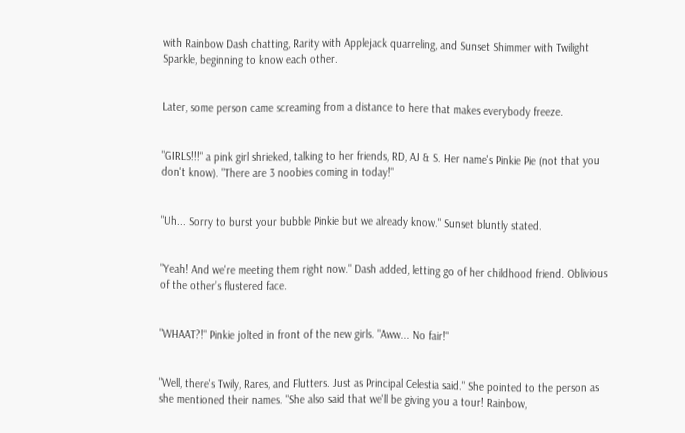with Rainbow Dash chatting, Rarity with Applejack quarreling, and Sunset Shimmer with Twilight Sparkle, beginning to know each other.


Later, some person came screaming from a distance to here that makes everybody freeze.


"GIRLS!!!" a pink girl shrieked, talking to her friends, RD, AJ & S. Her name's Pinkie Pie (not that you don't know). "There are 3 noobies coming in today!"


"Uh... Sorry to burst your bubble Pinkie but we already know." Sunset bluntly stated.


"Yeah! And we're meeting them right now." Dash added, letting go of her childhood friend. Oblivious of the other’s flustered face.


"WHAAT?!" Pinkie jolted in front of the new girls. "Aww... No fair!"


"Well, there's Twily, Rares, and Flutters. Just as Principal Celestia said." She pointed to the person as she mentioned their names. "She also said that we'll be giving you a tour! Rainbow,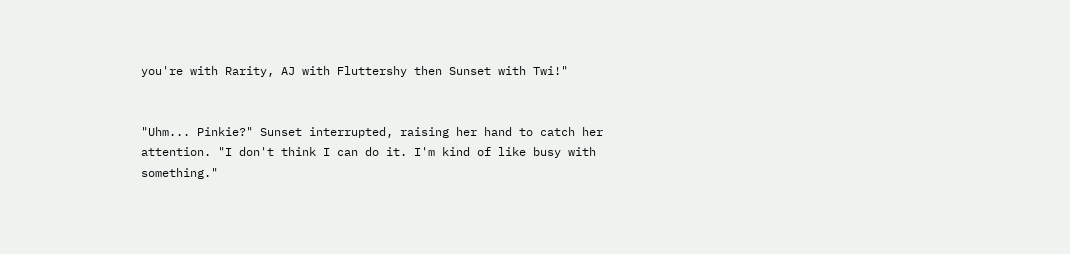you're with Rarity, AJ with Fluttershy then Sunset with Twi!"


"Uhm... Pinkie?" Sunset interrupted, raising her hand to catch her attention. "I don't think I can do it. I'm kind of like busy with something."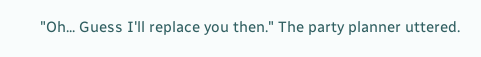"Oh... Guess I'll replace you then." The party planner uttered.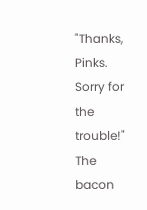"Thanks, Pinks. Sorry for the trouble!" The bacon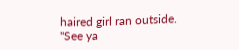haired girl ran outside. "See ya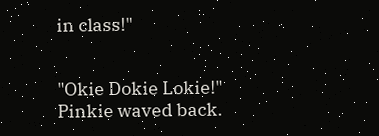in class!"


"Okie Dokie Lokie!" Pinkie waved back.